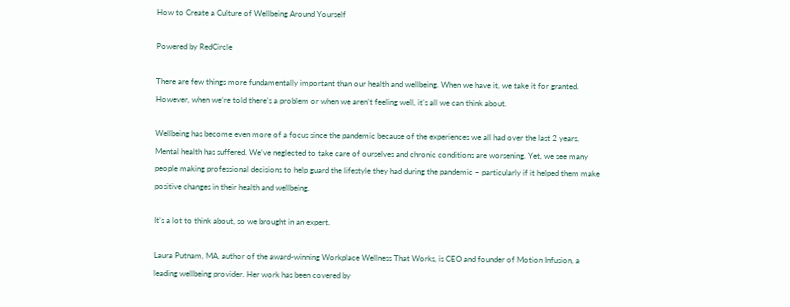How to Create a Culture of Wellbeing Around Yourself

Powered by RedCircle

There are few things more fundamentally important than our health and wellbeing. When we have it, we take it for granted. However, when we’re told there’s a problem or when we aren’t feeling well, it’s all we can think about.

Wellbeing has become even more of a focus since the pandemic because of the experiences we all had over the last 2 years. Mental health has suffered. We’ve neglected to take care of ourselves and chronic conditions are worsening. Yet, we see many people making professional decisions to help guard the lifestyle they had during the pandemic – particularly if it helped them make positive changes in their health and wellbeing.

It’s a lot to think about, so we brought in an expert.

Laura Putnam, MA, author of the award-winning Workplace Wellness That Works, is CEO and founder of Motion Infusion, a leading wellbeing provider. Her work has been covered by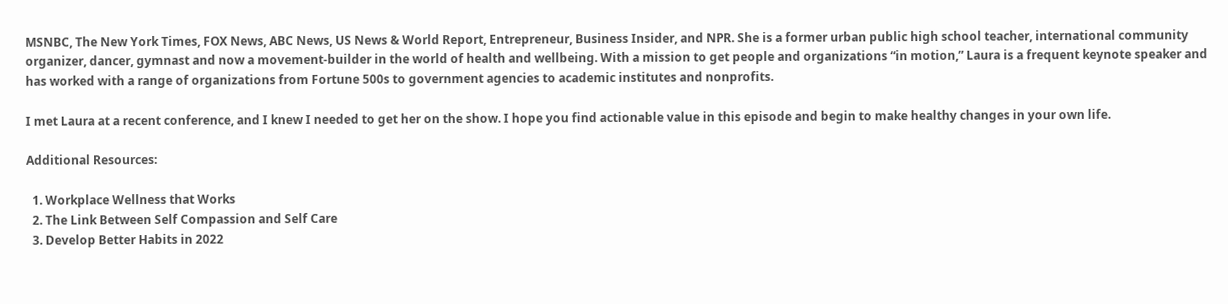MSNBC, The New York Times, FOX News, ABC News, US News & World Report, Entrepreneur, Business Insider, and NPR. She is a former urban public high school teacher, international community organizer, dancer, gymnast and now a movement-builder in the world of health and wellbeing. With a mission to get people and organizations “in motion,” Laura is a frequent keynote speaker and has worked with a range of organizations from Fortune 500s to government agencies to academic institutes and nonprofits.

I met Laura at a recent conference, and I knew I needed to get her on the show. I hope you find actionable value in this episode and begin to make healthy changes in your own life.

Additional Resources:

  1. Workplace Wellness that Works
  2. The Link Between Self Compassion and Self Care
  3. Develop Better Habits in 2022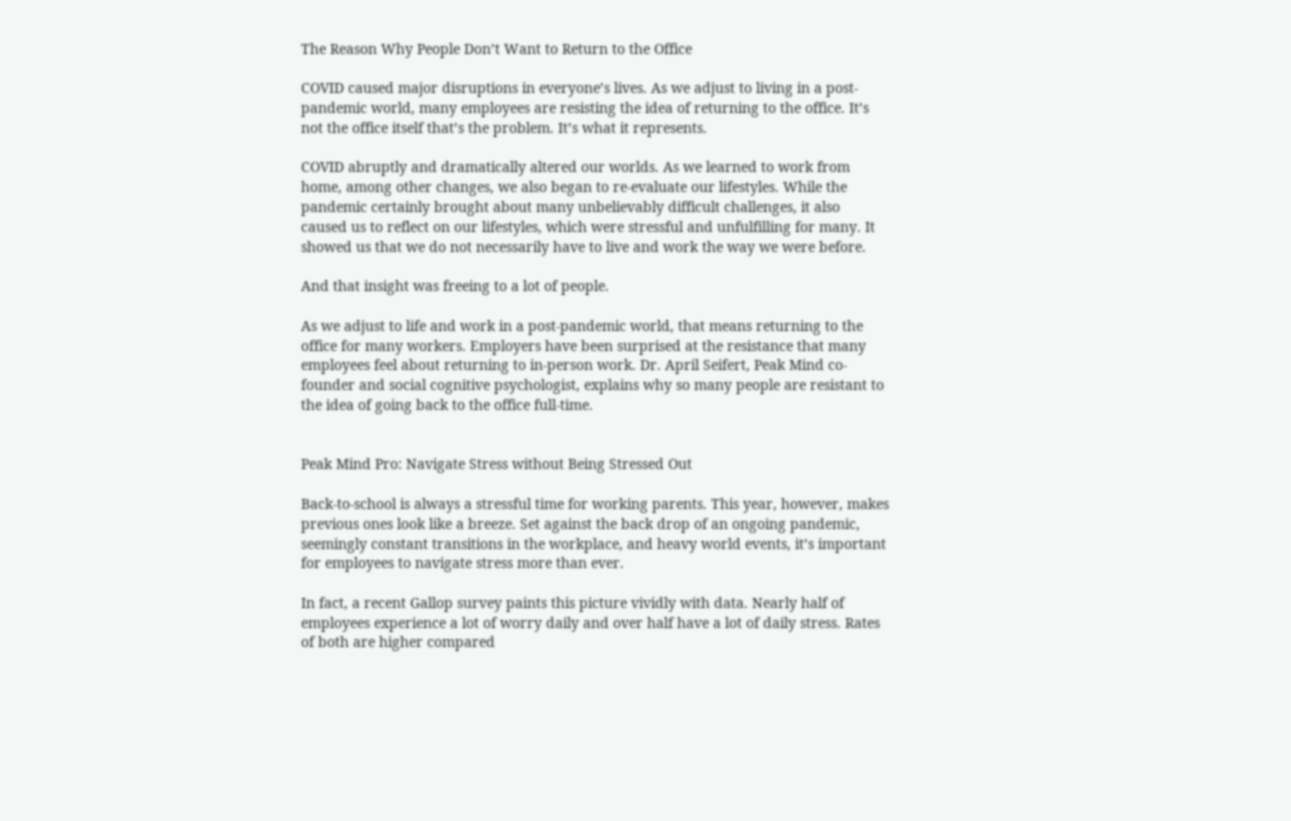The Reason Why People Don’t Want to Return to the Office

COVID caused major disruptions in everyone’s lives. As we adjust to living in a post-pandemic world, many employees are resisting the idea of returning to the office. It’s not the office itself that’s the problem. It’s what it represents.

COVID abruptly and dramatically altered our worlds. As we learned to work from home, among other changes, we also began to re-evaluate our lifestyles. While the pandemic certainly brought about many unbelievably difficult challenges, it also caused us to reflect on our lifestyles, which were stressful and unfulfilling for many. It showed us that we do not necessarily have to live and work the way we were before.

And that insight was freeing to a lot of people.

As we adjust to life and work in a post-pandemic world, that means returning to the office for many workers. Employers have been surprised at the resistance that many employees feel about returning to in-person work. Dr. April Seifert, Peak Mind co-founder and social cognitive psychologist, explains why so many people are resistant to the idea of going back to the office full-time.


Peak Mind Pro: Navigate Stress without Being Stressed Out

Back-to-school is always a stressful time for working parents. This year, however, makes previous ones look like a breeze. Set against the back drop of an ongoing pandemic, seemingly constant transitions in the workplace, and heavy world events, it’s important for employees to navigate stress more than ever.

In fact, a recent Gallop survey paints this picture vividly with data. Nearly half of employees experience a lot of worry daily and over half have a lot of daily stress. Rates of both are higher compared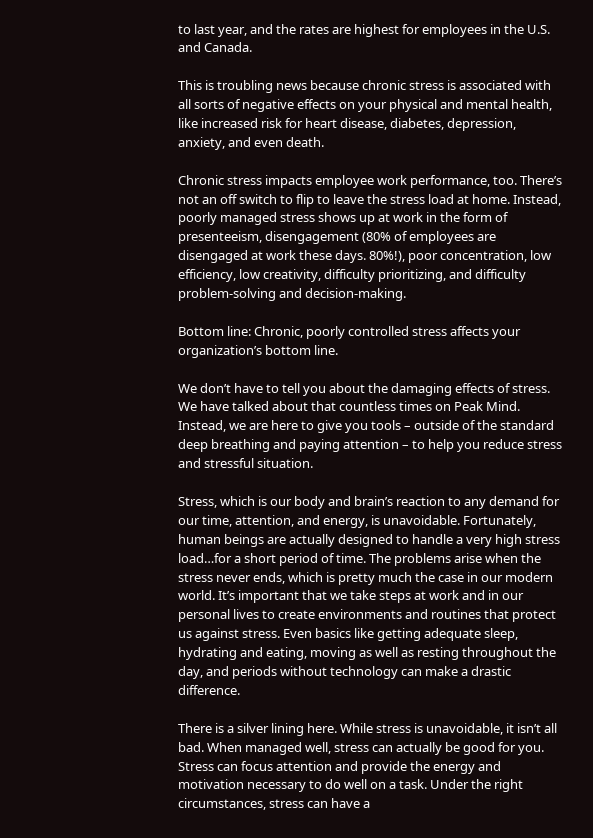to last year, and the rates are highest for employees in the U.S. and Canada.

This is troubling news because chronic stress is associated with all sorts of negative effects on your physical and mental health, like increased risk for heart disease, diabetes, depression, anxiety, and even death.

Chronic stress impacts employee work performance, too. There’s not an off switch to flip to leave the stress load at home. Instead, poorly managed stress shows up at work in the form of presenteeism, disengagement (80% of employees are disengaged at work these days. 80%!), poor concentration, low efficiency, low creativity, difficulty prioritizing, and difficulty problem-solving and decision-making.

Bottom line: Chronic, poorly controlled stress affects your organization’s bottom line.

We don’t have to tell you about the damaging effects of stress. We have talked about that countless times on Peak Mind. Instead, we are here to give you tools – outside of the standard deep breathing and paying attention – to help you reduce stress and stressful situation.

Stress, which is our body and brain’s reaction to any demand for our time, attention, and energy, is unavoidable. Fortunately, human beings are actually designed to handle a very high stress load…for a short period of time. The problems arise when the stress never ends, which is pretty much the case in our modern world. It’s important that we take steps at work and in our personal lives to create environments and routines that protect us against stress. Even basics like getting adequate sleep, hydrating and eating, moving as well as resting throughout the day, and periods without technology can make a drastic difference.

There is a silver lining here. While stress is unavoidable, it isn’t all bad. When managed well, stress can actually be good for you. Stress can focus attention and provide the energy and motivation necessary to do well on a task. Under the right circumstances, stress can have a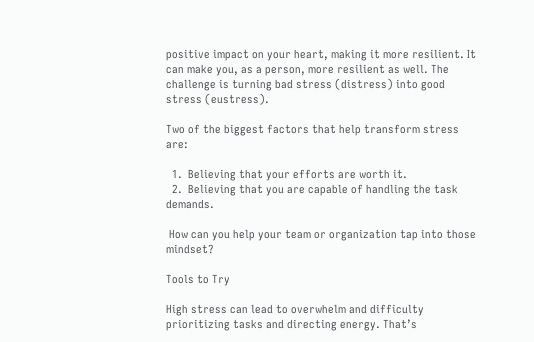positive impact on your heart, making it more resilient. It can make you, as a person, more resilient as well. The challenge is turning bad stress (distress) into good stress (eustress).

Two of the biggest factors that help transform stress are:

  1.  Believing that your efforts are worth it.
  2.  Believing that you are capable of handling the task demands.

 How can you help your team or organization tap into those mindset?

Tools to Try

High stress can lead to overwhelm and difficulty prioritizing tasks and directing energy. That’s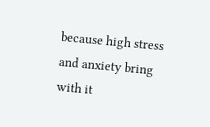because high stress and anxiety bring with it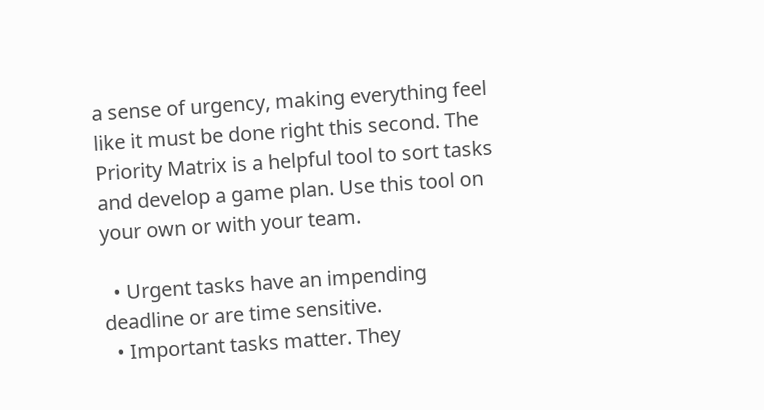a sense of urgency, making everything feel like it must be done right this second. The Priority Matrix is a helpful tool to sort tasks and develop a game plan. Use this tool on your own or with your team.

  • Urgent tasks have an impending deadline or are time sensitive.
  • Important tasks matter. They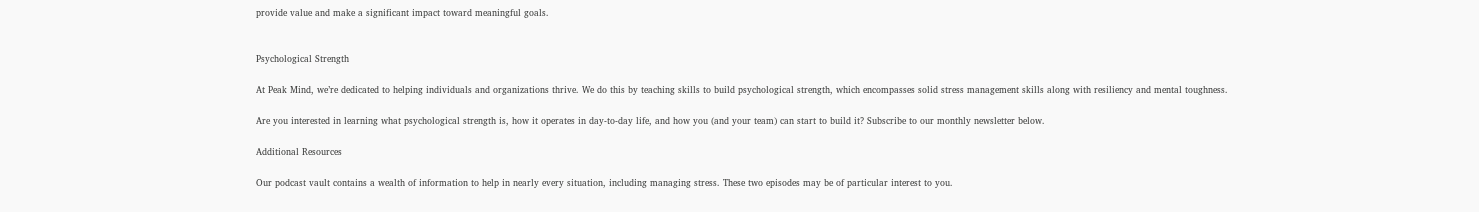provide value and make a significant impact toward meaningful goals.


Psychological Strength

At Peak Mind, we’re dedicated to helping individuals and organizations thrive. We do this by teaching skills to build psychological strength, which encompasses solid stress management skills along with resiliency and mental toughness.

Are you interested in learning what psychological strength is, how it operates in day-to-day life, and how you (and your team) can start to build it? Subscribe to our monthly newsletter below.

Additional Resources

Our podcast vault contains a wealth of information to help in nearly every situation, including managing stress. These two episodes may be of particular interest to you.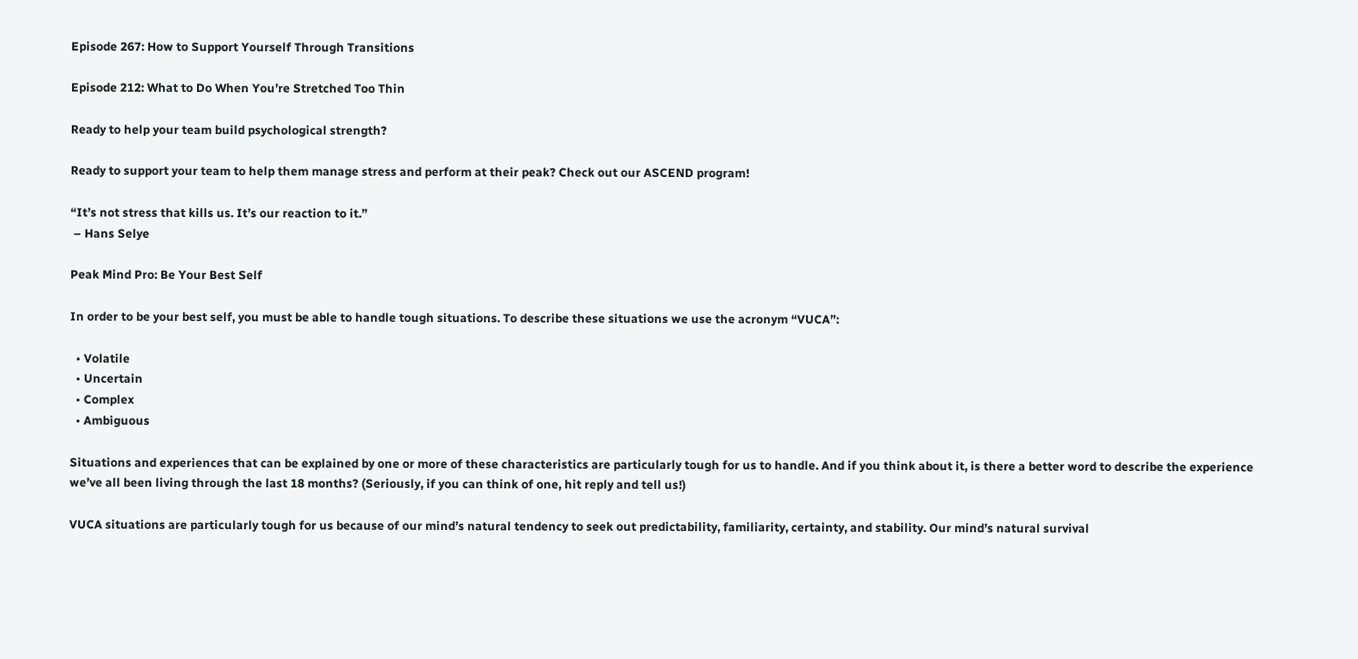Episode 267: How to Support Yourself Through Transitions

Episode 212: What to Do When You’re Stretched Too Thin

Ready to help your team build psychological strength?

Ready to support your team to help them manage stress and perform at their peak? Check out our ASCEND program!

“It’s not stress that kills us. It’s our reaction to it.”
 – Hans Selye

Peak Mind Pro: Be Your Best Self

In order to be your best self, you must be able to handle tough situations. To describe these situations we use the acronym “VUCA”:

  • Volatile
  • Uncertain
  • Complex
  • Ambiguous

Situations and experiences that can be explained by one or more of these characteristics are particularly tough for us to handle. And if you think about it, is there a better word to describe the experience we’ve all been living through the last 18 months? (Seriously, if you can think of one, hit reply and tell us!)

VUCA situations are particularly tough for us because of our mind’s natural tendency to seek out predictability, familiarity, certainty, and stability. Our mind’s natural survival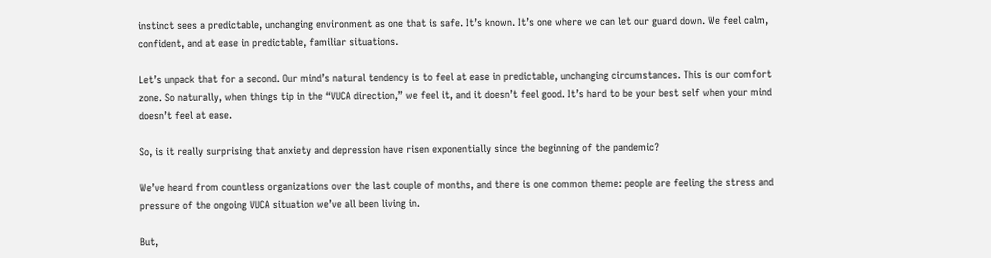instinct sees a predictable, unchanging environment as one that is safe. It’s known. It’s one where we can let our guard down. We feel calm, confident, and at ease in predictable, familiar situations.

Let’s unpack that for a second. Our mind’s natural tendency is to feel at ease in predictable, unchanging circumstances. This is our comfort zone. So naturally, when things tip in the “VUCA direction,” we feel it, and it doesn’t feel good. It’s hard to be your best self when your mind doesn’t feel at ease.

So, is it really surprising that anxiety and depression have risen exponentially since the beginning of the pandemic?

We’ve heard from countless organizations over the last couple of months, and there is one common theme: people are feeling the stress and pressure of the ongoing VUCA situation we’ve all been living in.

But,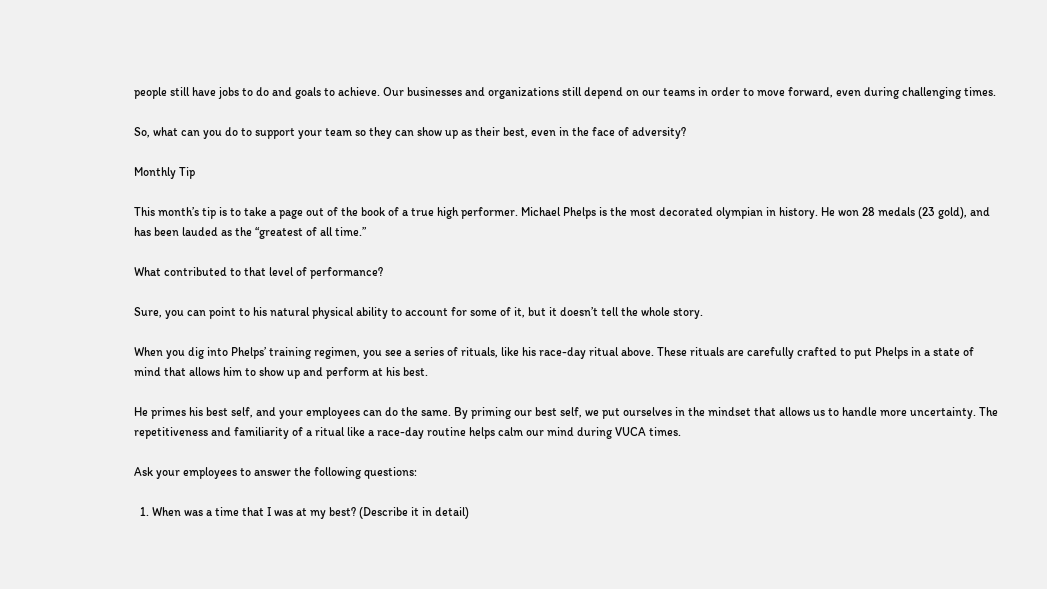people still have jobs to do and goals to achieve. Our businesses and organizations still depend on our teams in order to move forward, even during challenging times.

So, what can you do to support your team so they can show up as their best, even in the face of adversity?

Monthly Tip

This month’s tip is to take a page out of the book of a true high performer. Michael Phelps is the most decorated olympian in history. He won 28 medals (23 gold), and has been lauded as the “greatest of all time.”

What contributed to that level of performance?

Sure, you can point to his natural physical ability to account for some of it, but it doesn’t tell the whole story.

When you dig into Phelps’ training regimen, you see a series of rituals, like his race-day ritual above. These rituals are carefully crafted to put Phelps in a state of mind that allows him to show up and perform at his best.

He primes his best self, and your employees can do the same. By priming our best self, we put ourselves in the mindset that allows us to handle more uncertainty. The repetitiveness and familiarity of a ritual like a race-day routine helps calm our mind during VUCA times.

Ask your employees to answer the following questions:

  1. When was a time that I was at my best? (Describe it in detail)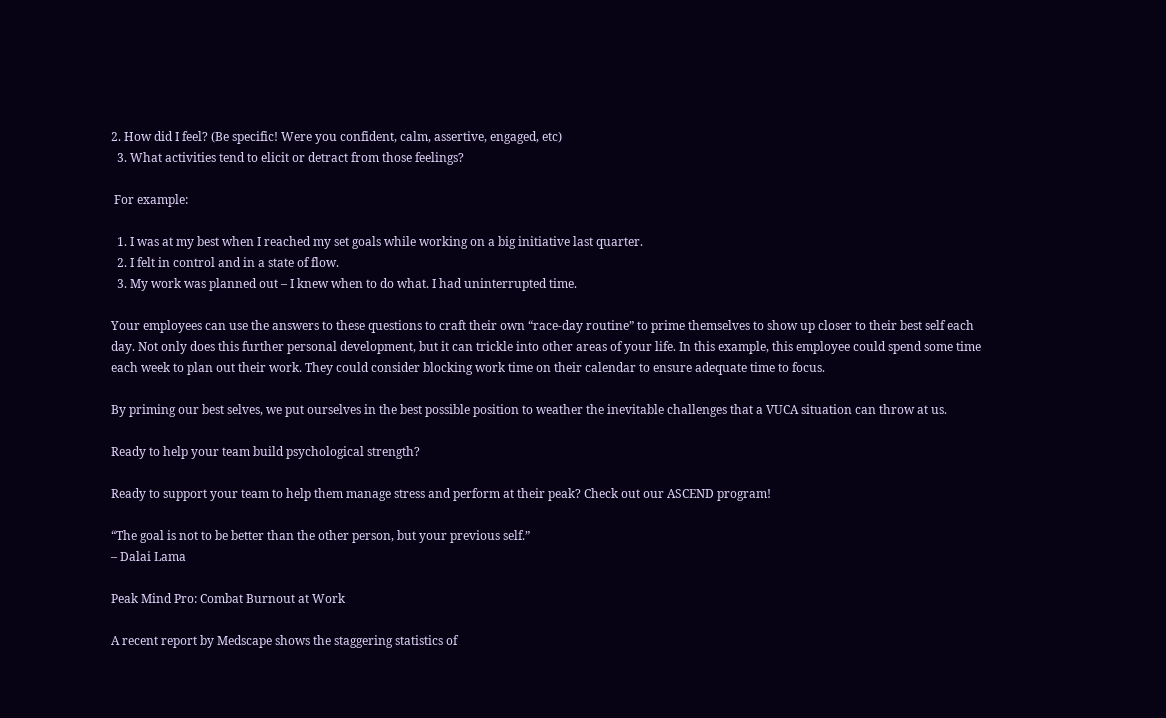2. How did I feel? (Be specific! Were you confident, calm, assertive, engaged, etc)
  3. What activities tend to elicit or detract from those feelings?

 For example:

  1. I was at my best when I reached my set goals while working on a big initiative last quarter.
  2. I felt in control and in a state of flow.
  3. My work was planned out – I knew when to do what. I had uninterrupted time.

Your employees can use the answers to these questions to craft their own “race-day routine” to prime themselves to show up closer to their best self each day. Not only does this further personal development, but it can trickle into other areas of your life. In this example, this employee could spend some time each week to plan out their work. They could consider blocking work time on their calendar to ensure adequate time to focus.

By priming our best selves, we put ourselves in the best possible position to weather the inevitable challenges that a VUCA situation can throw at us.

Ready to help your team build psychological strength?

Ready to support your team to help them manage stress and perform at their peak? Check out our ASCEND program!

“The goal is not to be better than the other person, but your previous self.”
– Dalai Lama

Peak Mind Pro: Combat Burnout at Work

A recent report by Medscape shows the staggering statistics of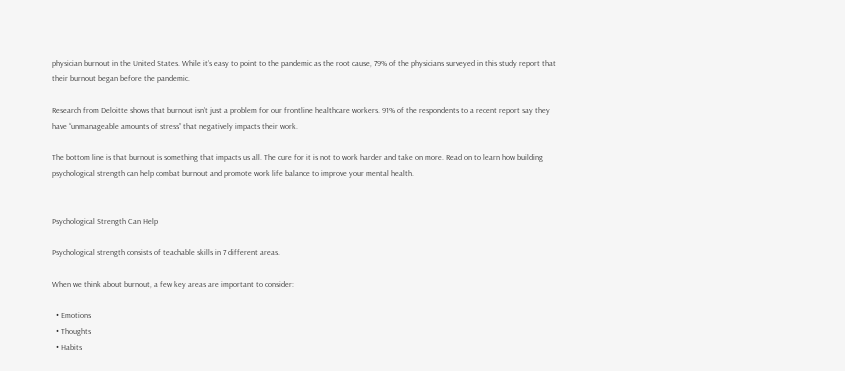physician burnout in the United States. While it’s easy to point to the pandemic as the root cause, 79% of the physicians surveyed in this study report that their burnout began before the pandemic.

Research from Deloitte shows that burnout isn’t just a problem for our frontline healthcare workers. 91% of the respondents to a recent report say they have “unmanageable amounts of stress” that negatively impacts their work.

The bottom line is that burnout is something that impacts us all. The cure for it is not to work harder and take on more. Read on to learn how building psychological strength can help combat burnout and promote work life balance to improve your mental health.


Psychological Strength Can Help

Psychological strength consists of teachable skills in 7 different areas.

When we think about burnout, a few key areas are important to consider:

  • Emotions
  • Thoughts
  • Habits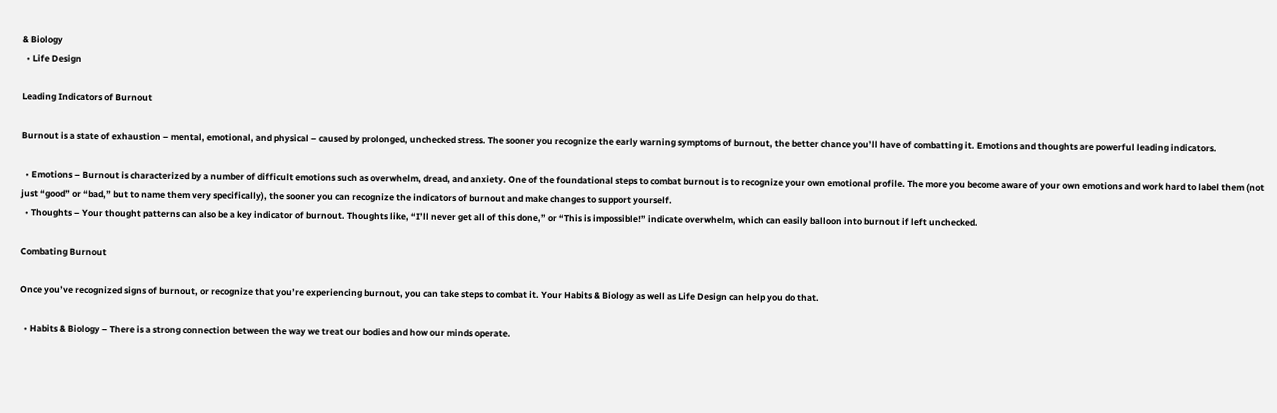& Biology
  • Life Design

Leading Indicators of Burnout

Burnout is a state of exhaustion – mental, emotional, and physical – caused by prolonged, unchecked stress. The sooner you recognize the early warning symptoms of burnout, the better chance you’ll have of combatting it. Emotions and thoughts are powerful leading indicators.

  • Emotions – Burnout is characterized by a number of difficult emotions such as overwhelm, dread, and anxiety. One of the foundational steps to combat burnout is to recognize your own emotional profile. The more you become aware of your own emotions and work hard to label them (not just “good” or “bad,” but to name them very specifically), the sooner you can recognize the indicators of burnout and make changes to support yourself.
  • Thoughts – Your thought patterns can also be a key indicator of burnout. Thoughts like, “I’ll never get all of this done,” or “This is impossible!” indicate overwhelm, which can easily balloon into burnout if left unchecked.

Combating Burnout

Once you’ve recognized signs of burnout, or recognize that you’re experiencing burnout, you can take steps to combat it. Your Habits & Biology as well as Life Design can help you do that.

  • Habits & Biology – There is a strong connection between the way we treat our bodies and how our minds operate.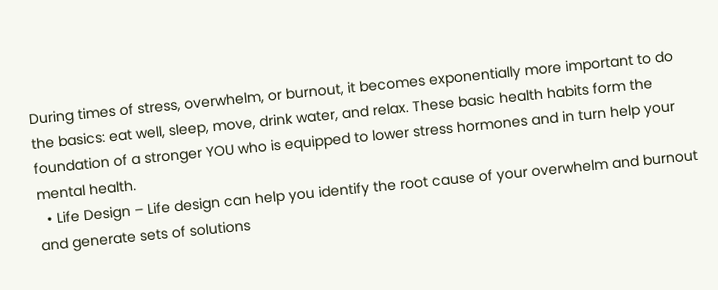During times of stress, overwhelm, or burnout, it becomes exponentially more important to do the basics: eat well, sleep, move, drink water, and relax. These basic health habits form the foundation of a stronger YOU who is equipped to lower stress hormones and in turn help your mental health.
  • Life Design – Life design can help you identify the root cause of your overwhelm and burnout and generate sets of solutions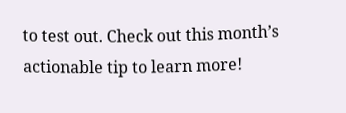to test out. Check out this month’s actionable tip to learn more!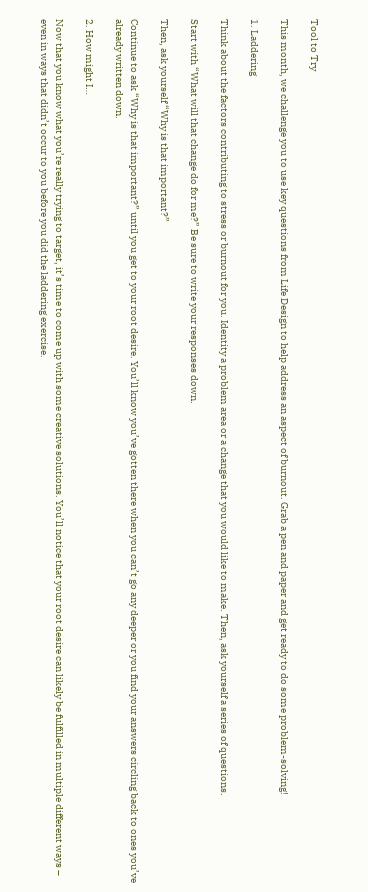Tool to Try

This month, we challenge you to use key questions from Life Design to help address an aspect of burnout. Grab a pen and paper and get ready to do some problem-solving!

1. Laddering

Think about the factors contributing to stress or burnout for you. Identity a problem area or a change that you would like to make. Then, ask yourself a series of questions.

Start with “What will that change do for me?” Be sure to write your responses down.

Then, ask yourself “Why is that important?”

Continue to ask “Why is that important?” until you get to your root desire. You’ll know you’ve gotten there when you can’t go any deeper or you find your answers circling back to ones you’ve already written down.

2. How might I…

Now that you know what you’re really trying to target, it’s time to come up with some creative solutions. You’ll notice that your root desire can likely be fulfilled in multiple different ways – even in ways that didn’t occur to you before you did the laddering exercise.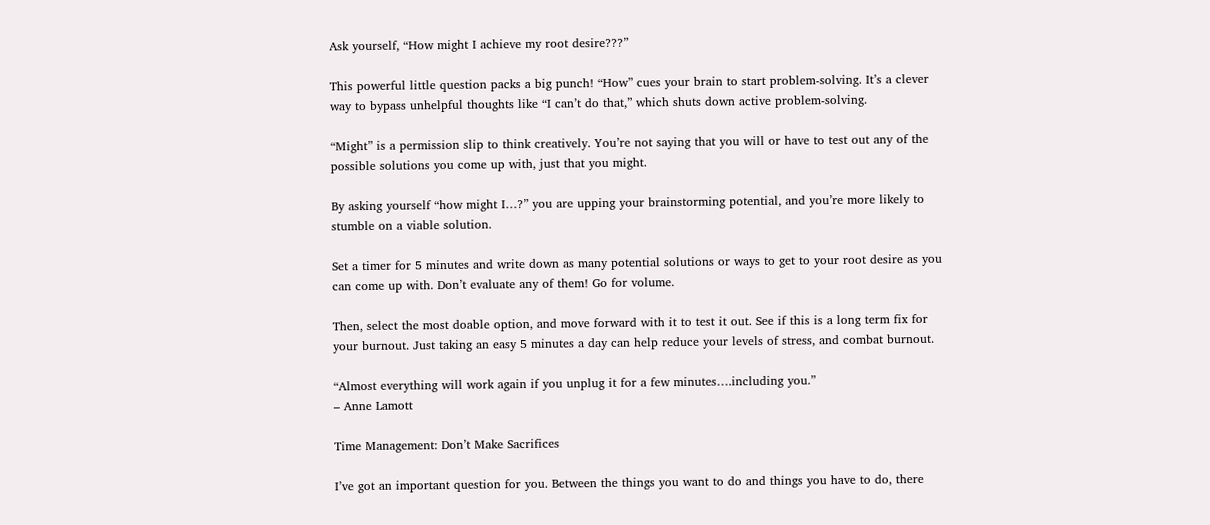Ask yourself, “How might I achieve my root desire???”

This powerful little question packs a big punch! “How” cues your brain to start problem-solving. It’s a clever way to bypass unhelpful thoughts like “I can’t do that,” which shuts down active problem-solving.

“Might” is a permission slip to think creatively. You’re not saying that you will or have to test out any of the possible solutions you come up with, just that you might.

By asking yourself “how might I…?” you are upping your brainstorming potential, and you’re more likely to stumble on a viable solution.

Set a timer for 5 minutes and write down as many potential solutions or ways to get to your root desire as you can come up with. Don’t evaluate any of them! Go for volume.

Then, select the most doable option, and move forward with it to test it out. See if this is a long term fix for your burnout. Just taking an easy 5 minutes a day can help reduce your levels of stress, and combat burnout.

“Almost everything will work again if you unplug it for a few minutes….including you.”
– Anne Lamott

Time Management: Don’t Make Sacrifices

I’ve got an important question for you. Between the things you want to do and things you have to do, there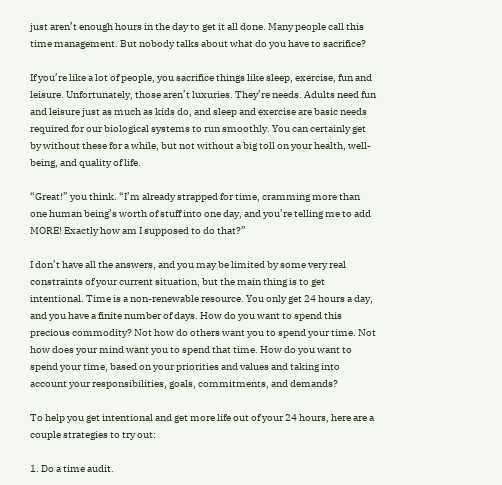just aren’t enough hours in the day to get it all done. Many people call this time management. But nobody talks about what do you have to sacrifice?

If you’re like a lot of people, you sacrifice things like sleep, exercise, fun and leisure. Unfortunately, those aren’t luxuries. They’re needs. Adults need fun and leisure just as much as kids do, and sleep and exercise are basic needs required for our biological systems to run smoothly. You can certainly get by without these for a while, but not without a big toll on your health, well-being, and quality of life.

“Great!” you think. “I’m already strapped for time, cramming more than one human being’s worth of stuff into one day, and you’re telling me to add MORE! Exactly how am I supposed to do that?”

I don’t have all the answers, and you may be limited by some very real constraints of your current situation, but the main thing is to get intentional. Time is a non-renewable resource. You only get 24 hours a day, and you have a finite number of days. How do you want to spend this precious commodity? Not how do others want you to spend your time. Not how does your mind want you to spend that time. How do you want to spend your time, based on your priorities and values and taking into account your responsibilities, goals, commitments, and demands?

To help you get intentional and get more life out of your 24 hours, here are a couple strategies to try out:

1. Do a time audit.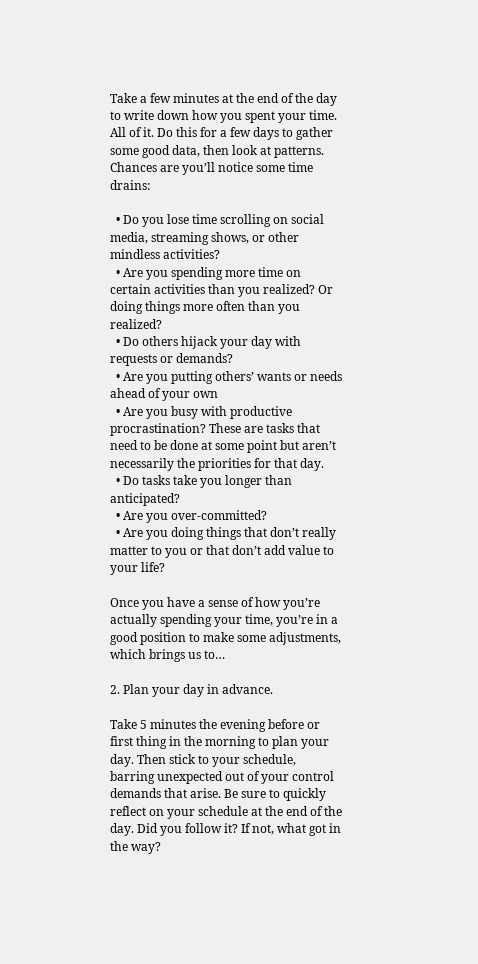Take a few minutes at the end of the day to write down how you spent your time. All of it. Do this for a few days to gather some good data, then look at patterns. Chances are you’ll notice some time drains:

  • Do you lose time scrolling on social media, streaming shows, or other mindless activities?
  • Are you spending more time on certain activities than you realized? Or doing things more often than you realized?
  • Do others hijack your day with requests or demands?
  • Are you putting others’ wants or needs ahead of your own
  • Are you busy with productive procrastination? These are tasks that need to be done at some point but aren’t necessarily the priorities for that day.
  • Do tasks take you longer than anticipated?
  • Are you over-committed?
  • Are you doing things that don’t really matter to you or that don’t add value to your life?

Once you have a sense of how you’re actually spending your time, you’re in a good position to make some adjustments, which brings us to…

2. Plan your day in advance.

Take 5 minutes the evening before or first thing in the morning to plan your day. Then stick to your schedule, barring unexpected out of your control demands that arise. Be sure to quickly reflect on your schedule at the end of the day. Did you follow it? If not, what got in the way?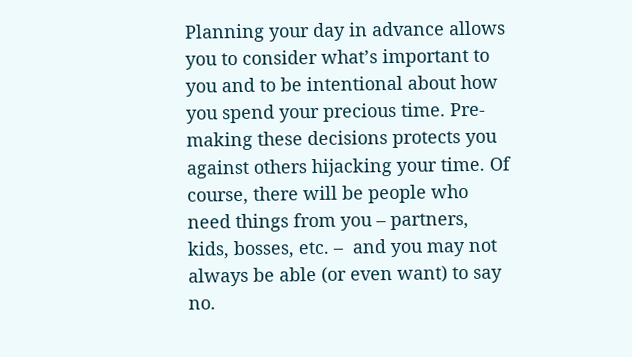Planning your day in advance allows you to consider what’s important to you and to be intentional about how you spend your precious time. Pre-making these decisions protects you against others hijacking your time. Of course, there will be people who need things from you – partners, kids, bosses, etc. –  and you may not always be able (or even want) to say no.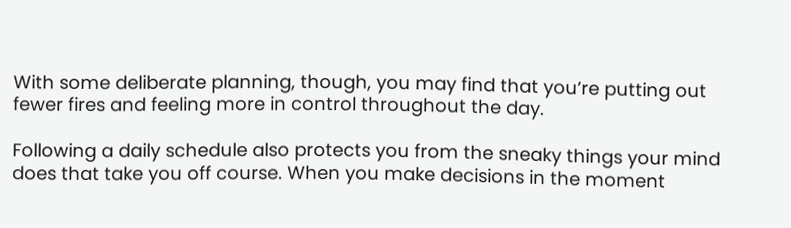With some deliberate planning, though, you may find that you’re putting out fewer fires and feeling more in control throughout the day.

Following a daily schedule also protects you from the sneaky things your mind does that take you off course. When you make decisions in the moment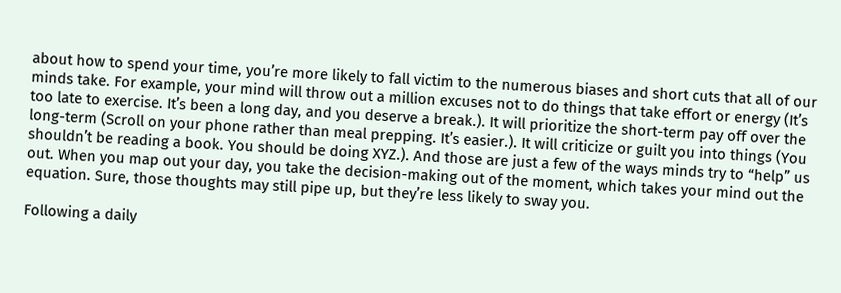about how to spend your time, you’re more likely to fall victim to the numerous biases and short cuts that all of our minds take. For example, your mind will throw out a million excuses not to do things that take effort or energy (It’s too late to exercise. It’s been a long day, and you deserve a break.). It will prioritize the short-term pay off over the long-term (Scroll on your phone rather than meal prepping. It’s easier.). It will criticize or guilt you into things (You shouldn’t be reading a book. You should be doing XYZ.). And those are just a few of the ways minds try to “help” us out. When you map out your day, you take the decision-making out of the moment, which takes your mind out the equation. Sure, those thoughts may still pipe up, but they’re less likely to sway you.

Following a daily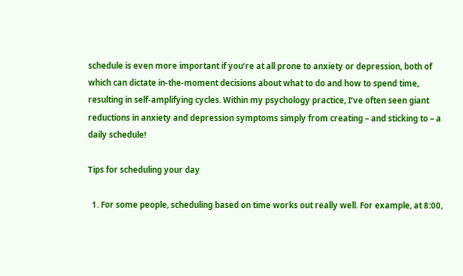schedule is even more important if you’re at all prone to anxiety or depression, both of which can dictate in-the-moment decisions about what to do and how to spend time, resulting in self-amplifying cycles. Within my psychology practice, I’ve often seen giant reductions in anxiety and depression symptoms simply from creating – and sticking to – a daily schedule!

Tips for scheduling your day

  1. For some people, scheduling based on time works out really well. For example, at 8:00,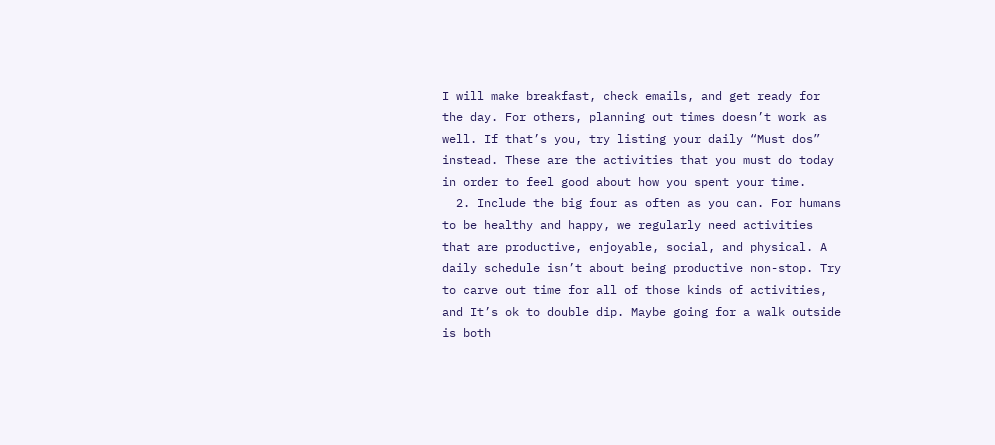I will make breakfast, check emails, and get ready for the day. For others, planning out times doesn’t work as well. If that’s you, try listing your daily “Must dos” instead. These are the activities that you must do today in order to feel good about how you spent your time.
  2. Include the big four as often as you can. For humans to be healthy and happy, we regularly need activities that are productive, enjoyable, social, and physical. A daily schedule isn’t about being productive non-stop. Try to carve out time for all of those kinds of activities, and It’s ok to double dip. Maybe going for a walk outside is both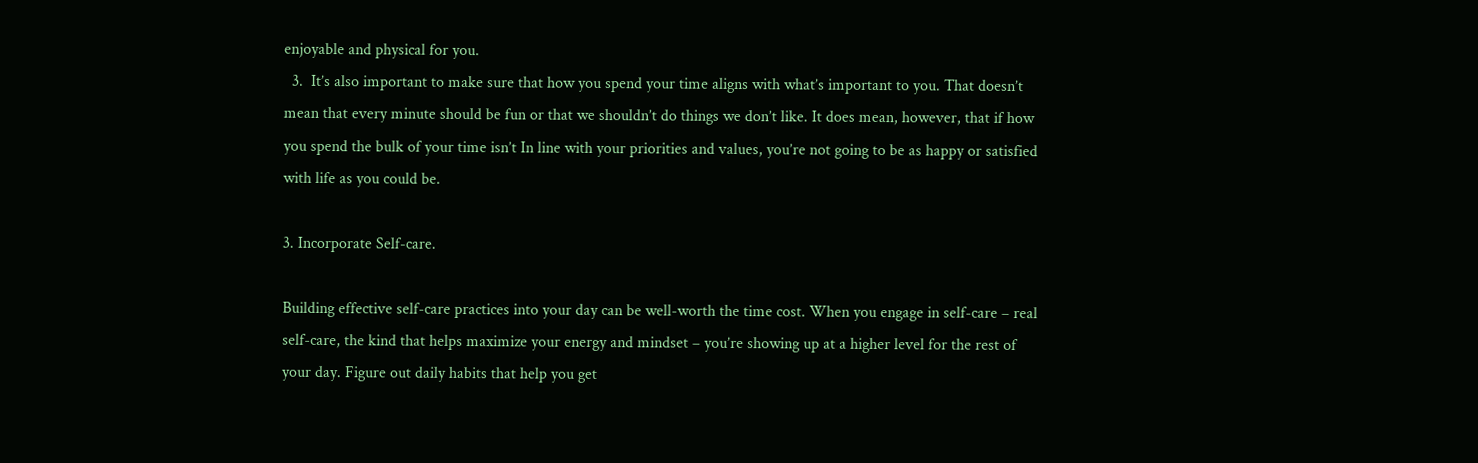enjoyable and physical for you.
  3.  It’s also important to make sure that how you spend your time aligns with what’s important to you. That doesn’t mean that every minute should be fun or that we shouldn’t do things we don’t like. It does mean, however, that if how you spend the bulk of your time isn’t In line with your priorities and values, you’re not going to be as happy or satisfied with life as you could be.

3. Incorporate Self-care.

Building effective self-care practices into your day can be well-worth the time cost. When you engage in self-care – real self-care, the kind that helps maximize your energy and mindset – you’re showing up at a higher level for the rest of your day. Figure out daily habits that help you get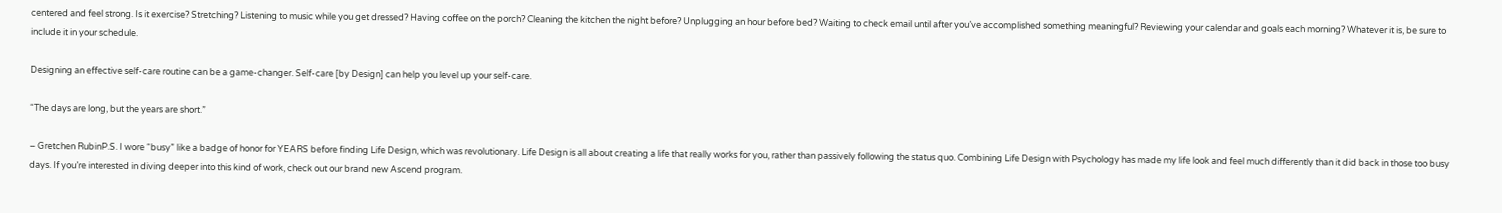centered and feel strong. Is it exercise? Stretching? Listening to music while you get dressed? Having coffee on the porch? Cleaning the kitchen the night before? Unplugging an hour before bed? Waiting to check email until after you’ve accomplished something meaningful? Reviewing your calendar and goals each morning? Whatever it is, be sure to include it in your schedule.

Designing an effective self-care routine can be a game-changer. Self-care [by Design] can help you level up your self-care.

“The days are long, but the years are short.”

– Gretchen RubinP.S. I wore “busy” like a badge of honor for YEARS before finding Life Design, which was revolutionary. Life Design is all about creating a life that really works for you, rather than passively following the status quo. Combining Life Design with Psychology has made my life look and feel much differently than it did back in those too busy days. If you’re interested in diving deeper into this kind of work, check out our brand new Ascend program.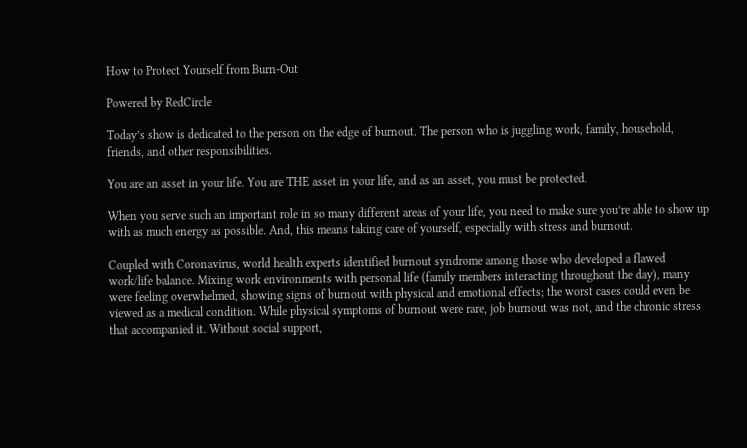How to Protect Yourself from Burn-Out

Powered by RedCircle

Today’s show is dedicated to the person on the edge of burnout. The person who is juggling work, family, household, friends, and other responsibilities.

You are an asset in your life. You are THE asset in your life, and as an asset, you must be protected.

When you serve such an important role in so many different areas of your life, you need to make sure you’re able to show up with as much energy as possible. And, this means taking care of yourself, especially with stress and burnout.

Coupled with Coronavirus, world health experts identified burnout syndrome among those who developed a flawed work/life balance. Mixing work environments with personal life (family members interacting throughout the day), many were feeling overwhelmed, showing signs of burnout with physical and emotional effects; the worst cases could even be viewed as a medical condition. While physical symptoms of burnout were rare, job burnout was not, and the chronic stress that accompanied it. Without social support,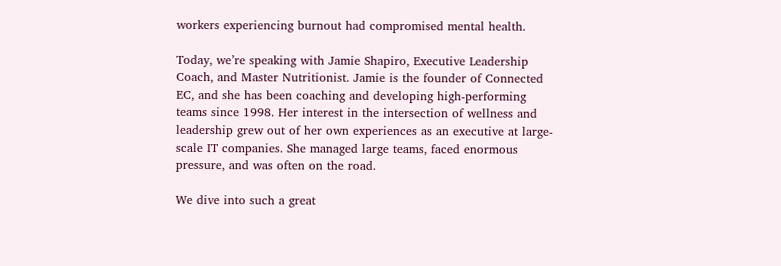workers experiencing burnout had compromised mental health.

Today, we’re speaking with Jamie Shapiro, Executive Leadership Coach, and Master Nutritionist. Jamie is the founder of Connected EC, and she has been coaching and developing high-performing teams since 1998. Her interest in the intersection of wellness and leadership grew out of her own experiences as an executive at large-scale IT companies. She managed large teams, faced enormous pressure, and was often on the road.

We dive into such a great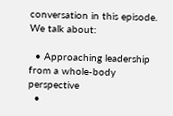conversation in this episode. We talk about:

  • Approaching leadership from a whole-body perspective
  •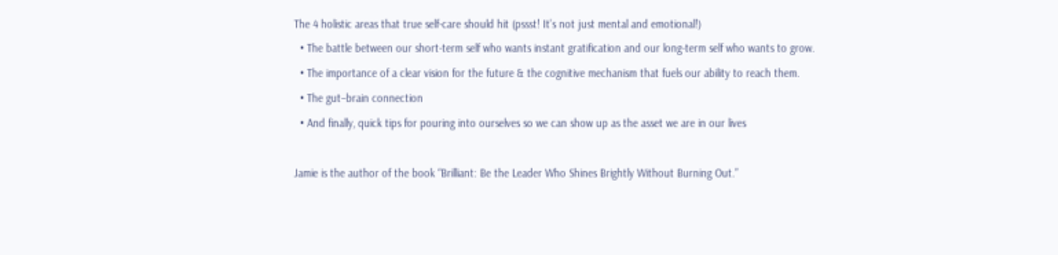The 4 holistic areas that true self-care should hit (pssst! It’s not just mental and emotional!)
  • The battle between our short-term self who wants instant gratification and our long-term self who wants to grow.
  • The importance of a clear vision for the future & the cognitive mechanism that fuels our ability to reach them.
  • The gut–brain connection
  • And finally, quick tips for pouring into ourselves so we can show up as the asset we are in our lives

Jamie is the author of the book “Brilliant: Be the Leader Who Shines Brightly Without Burning Out.”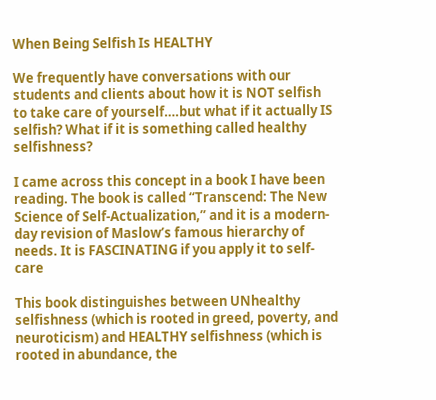When Being Selfish Is HEALTHY

We frequently have conversations with our students and clients about how it is NOT selfish to take care of yourself….but what if it actually IS selfish? What if it is something called healthy selfishness?

I came across this concept in a book I have been reading. The book is called “Transcend: The New Science of Self-Actualization,” and it is a modern-day revision of Maslow’s famous hierarchy of needs. It is FASCINATING if you apply it to self-care

This book distinguishes between UNhealthy selfishness (which is rooted in greed, poverty, and neuroticism) and HEALTHY selfishness (which is rooted in abundance, the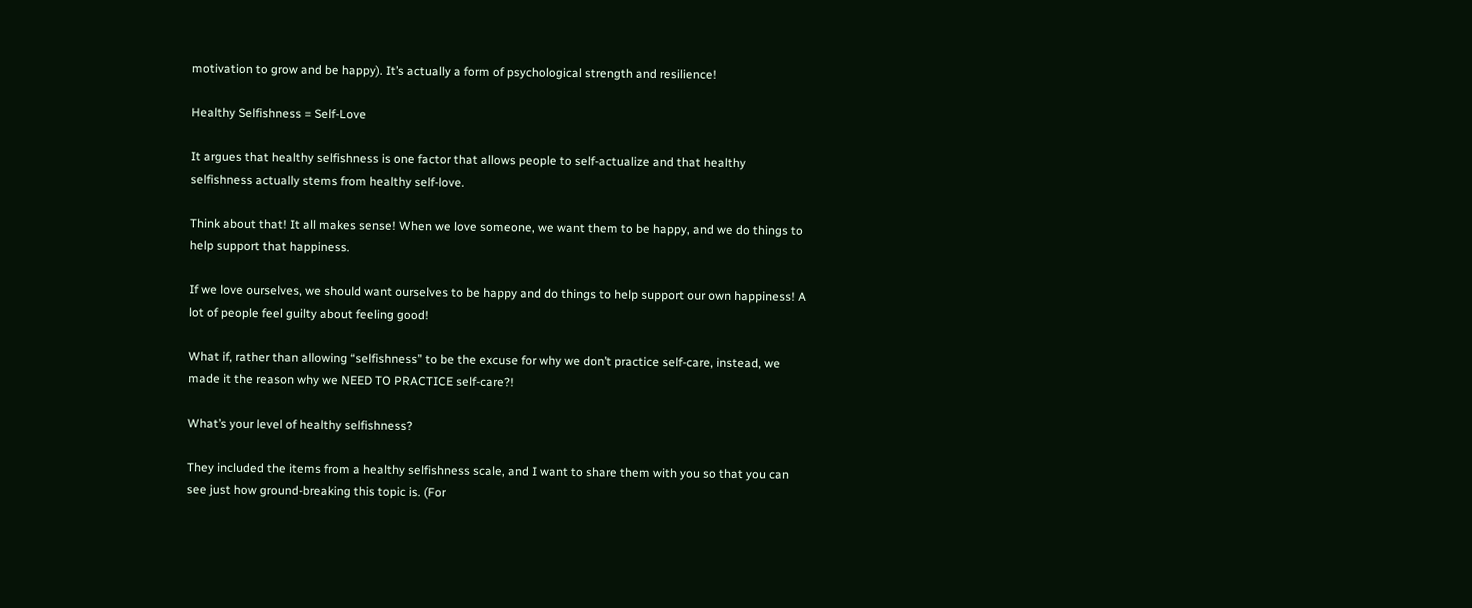motivation to grow and be happy). It’s actually a form of psychological strength and resilience!

Healthy Selfishness = Self-Love

It argues that healthy selfishness is one factor that allows people to self-actualize and that healthy selfishness actually stems from healthy self-love.

Think about that! It all makes sense! When we love someone, we want them to be happy, and we do things to help support that happiness.

If we love ourselves, we should want ourselves to be happy and do things to help support our own happiness! A lot of people feel guilty about feeling good!

What if, rather than allowing “selfishness” to be the excuse for why we don’t practice self-care, instead, we made it the reason why we NEED TO PRACTICE self-care?!

What’s your level of healthy selfishness?

They included the items from a healthy selfishness scale, and I want to share them with you so that you can see just how ground-breaking this topic is. (For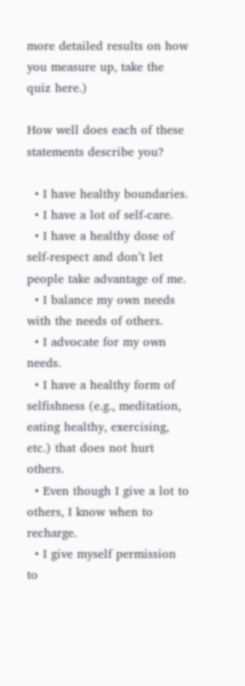more detailed results on how you measure up, take the quiz here.)

How well does each of these statements describe you?

  • I have healthy boundaries.
  • I have a lot of self-care.
  • I have a healthy dose of self-respect and don’t let people take advantage of me.
  • I balance my own needs with the needs of others.
  • I advocate for my own needs.
  • I have a healthy form of selfishness (e.g., meditation, eating healthy, exercising, etc.) that does not hurt others.
  • Even though I give a lot to others, I know when to recharge.
  • I give myself permission to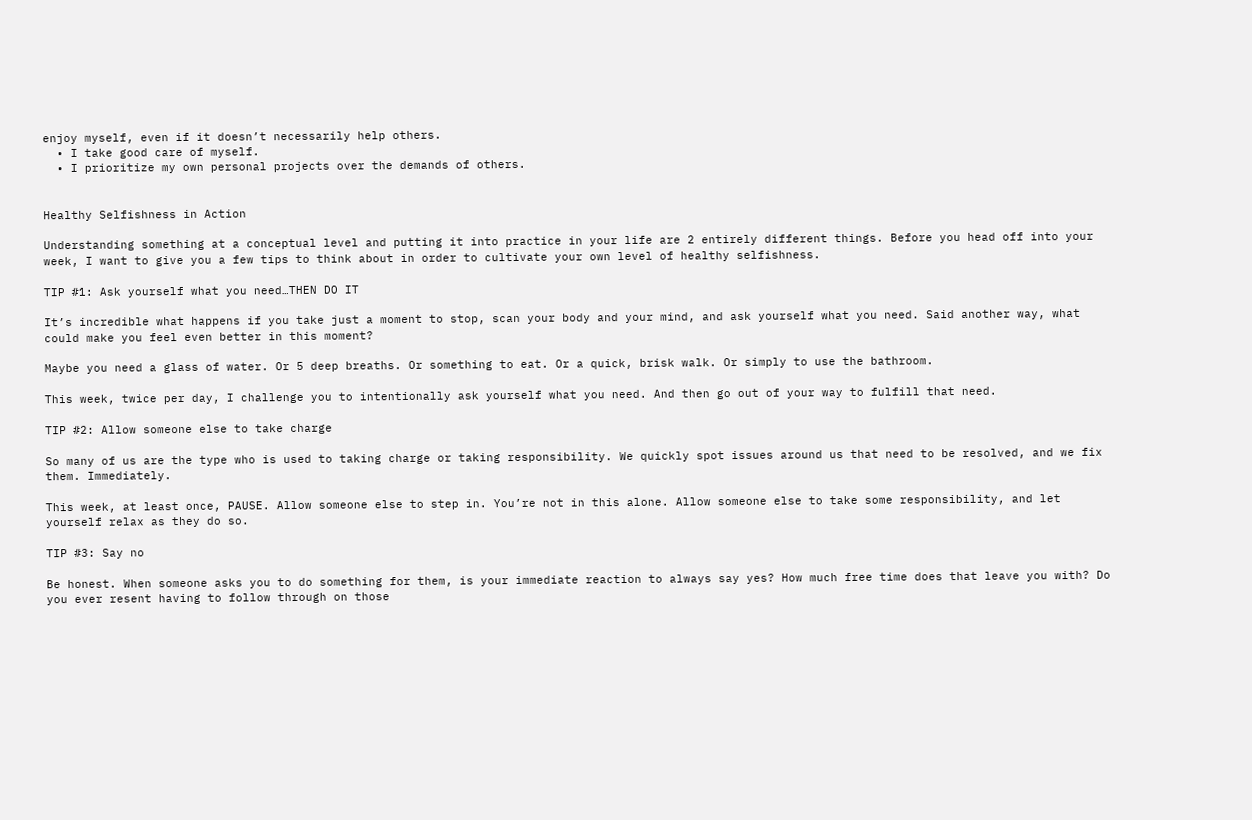enjoy myself, even if it doesn’t necessarily help others.
  • I take good care of myself.
  • I prioritize my own personal projects over the demands of others.


Healthy Selfishness in Action

Understanding something at a conceptual level and putting it into practice in your life are 2 entirely different things. Before you head off into your week, I want to give you a few tips to think about in order to cultivate your own level of healthy selfishness.

TIP #1: Ask yourself what you need…THEN DO IT

It’s incredible what happens if you take just a moment to stop, scan your body and your mind, and ask yourself what you need. Said another way, what could make you feel even better in this moment?

Maybe you need a glass of water. Or 5 deep breaths. Or something to eat. Or a quick, brisk walk. Or simply to use the bathroom.

This week, twice per day, I challenge you to intentionally ask yourself what you need. And then go out of your way to fulfill that need.

TIP #2: Allow someone else to take charge

So many of us are the type who is used to taking charge or taking responsibility. We quickly spot issues around us that need to be resolved, and we fix them. Immediately.

This week, at least once, PAUSE. Allow someone else to step in. You’re not in this alone. Allow someone else to take some responsibility, and let yourself relax as they do so.

TIP #3: Say no

Be honest. When someone asks you to do something for them, is your immediate reaction to always say yes? How much free time does that leave you with? Do you ever resent having to follow through on those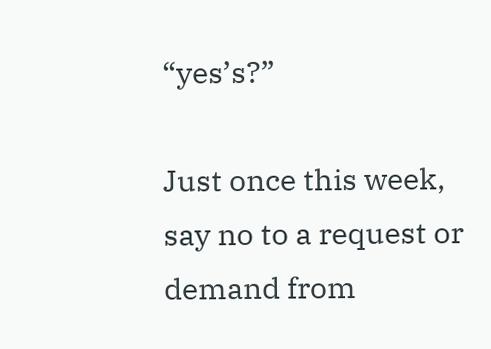“yes’s?”

Just once this week, say no to a request or demand from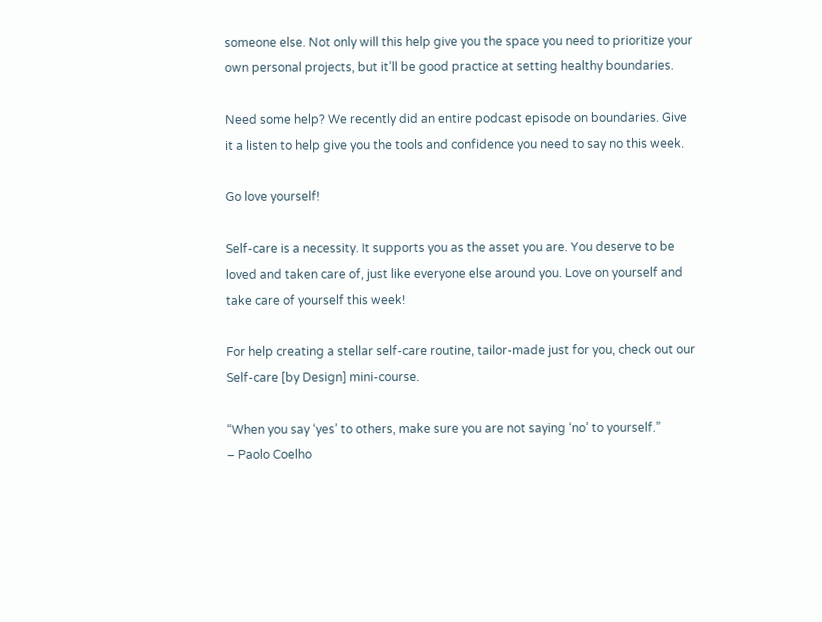someone else. Not only will this help give you the space you need to prioritize your own personal projects, but it’ll be good practice at setting healthy boundaries.

Need some help? We recently did an entire podcast episode on boundaries. Give it a listen to help give you the tools and confidence you need to say no this week.

Go love yourself!

Self-care is a necessity. It supports you as the asset you are. You deserve to be loved and taken care of, just like everyone else around you. Love on yourself and take care of yourself this week!

For help creating a stellar self-care routine, tailor-made just for you, check out our Self-care [by Design] mini-course.

“When you say ‘yes’ to others, make sure you are not saying ‘no’ to yourself.”
– Paolo Coelho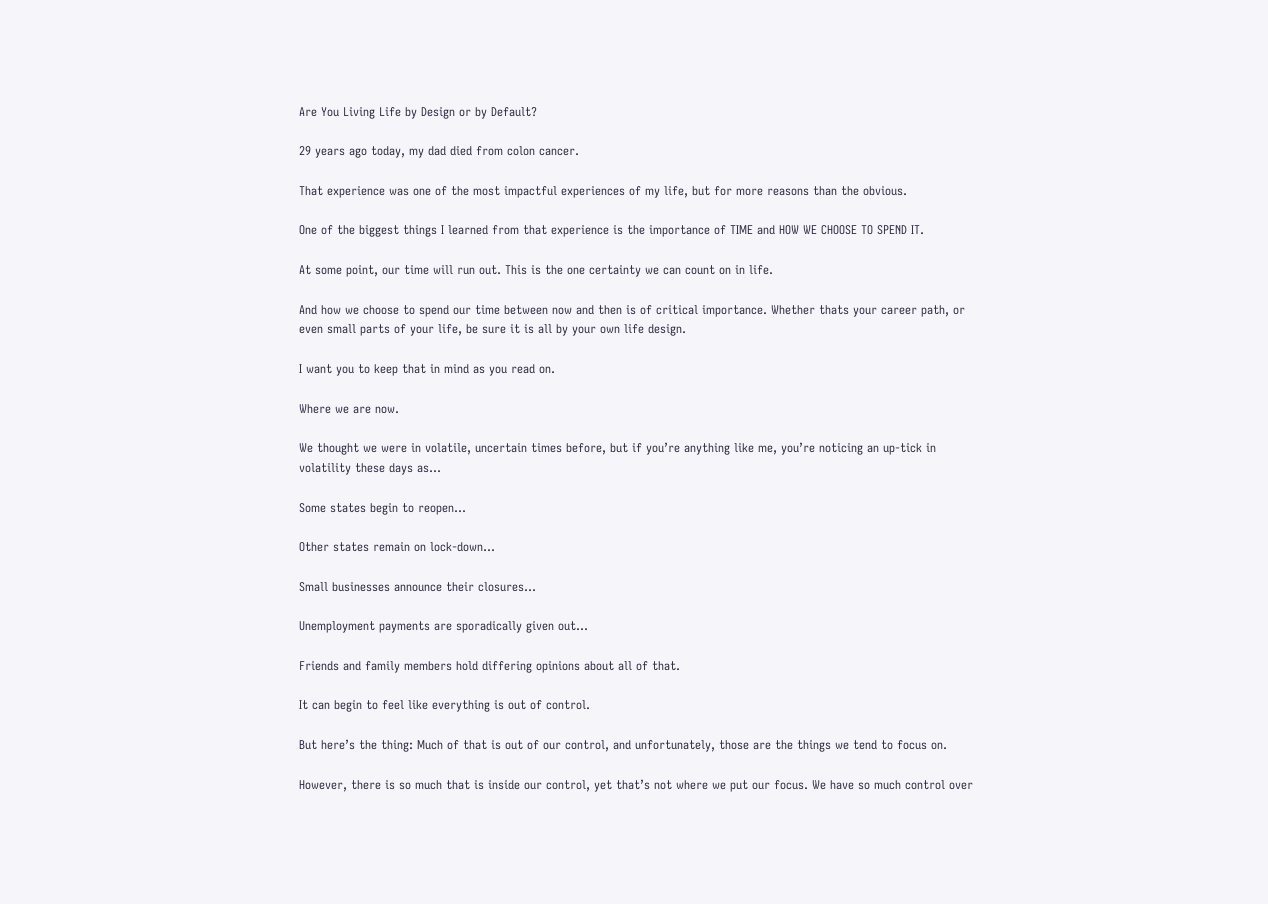Are You Living Life by Design or by Default?

29 years ago today, my dad died from colon cancer.

That experience was one of the most impactful experiences of my life, but for more reasons than the obvious.

One of the biggest things I learned from that experience is the importance of TIME and HOW WE CHOOSE TO SPEND IT.

At some point, our time will run out. This is the one certainty we can count on in life.

And how we choose to spend our time between now and then is of critical importance. Whether thats your career path, or even small parts of your life, be sure it is all by your own life design.

I want you to keep that in mind as you read on.

Where we are now.

We thought we were in volatile, uncertain times before, but if you’re anything like me, you’re noticing an up-tick in volatility these days as…

Some states begin to reopen…

Other states remain on lock-down…

Small businesses announce their closures…

Unemployment payments are sporadically given out…

Friends and family members hold differing opinions about all of that.

It can begin to feel like everything is out of control.

But here’s the thing: Much of that is out of our control, and unfortunately, those are the things we tend to focus on.

However, there is so much that is inside our control, yet that’s not where we put our focus. We have so much control over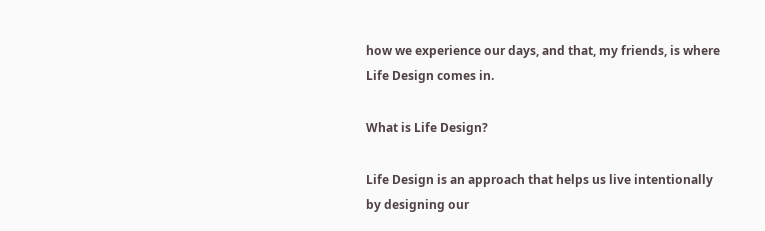how we experience our days, and that, my friends, is where Life Design comes in.

What is Life Design?

Life Design is an approach that helps us live intentionally by designing our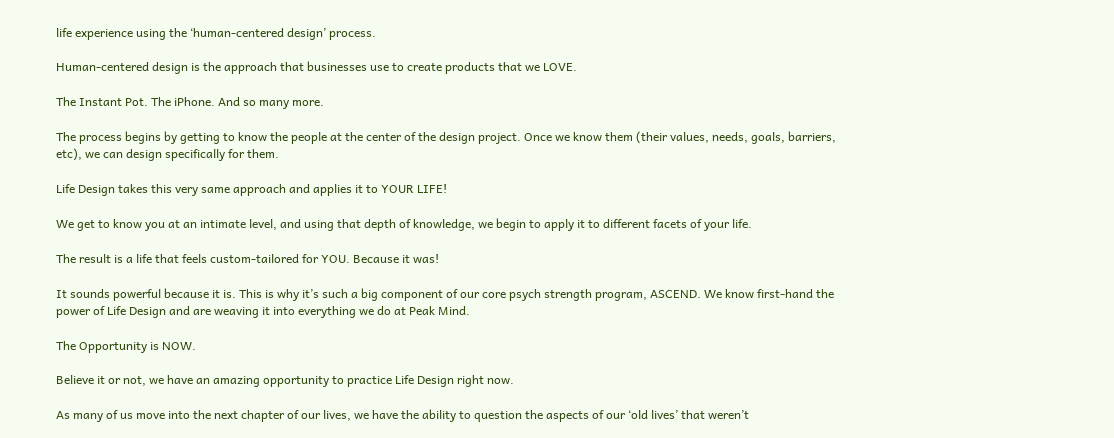life experience using the ‘human-centered design’ process.

Human-centered design is the approach that businesses use to create products that we LOVE.

The Instant Pot. The iPhone. And so many more.

The process begins by getting to know the people at the center of the design project. Once we know them (their values, needs, goals, barriers, etc), we can design specifically for them.

Life Design takes this very same approach and applies it to YOUR LIFE!

We get to know you at an intimate level, and using that depth of knowledge, we begin to apply it to different facets of your life.

The result is a life that feels custom-tailored for YOU. Because it was!

It sounds powerful because it is. This is why it’s such a big component of our core psych strength program, ASCEND. We know first-hand the power of Life Design and are weaving it into everything we do at Peak Mind.

The Opportunity is NOW.

Believe it or not, we have an amazing opportunity to practice Life Design right now.

As many of us move into the next chapter of our lives, we have the ability to question the aspects of our ‘old lives’ that weren’t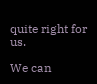quite right for us.

We can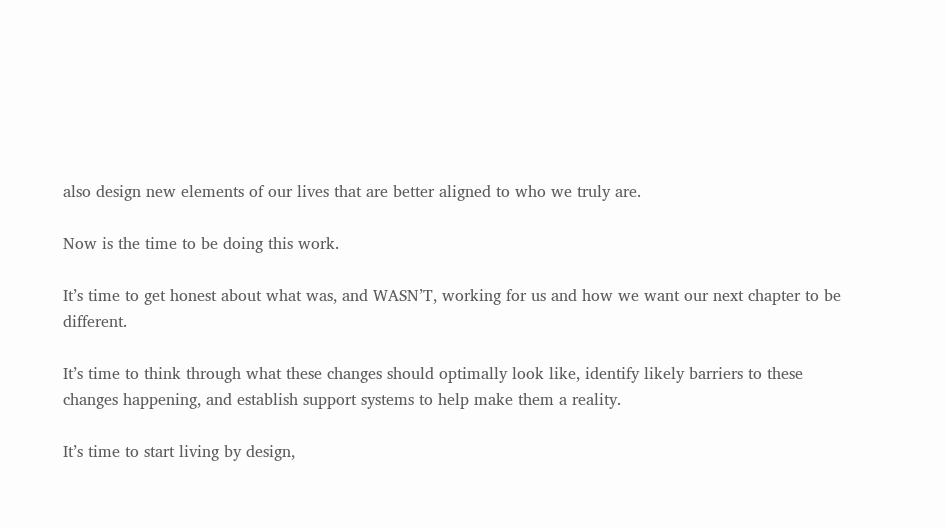also design new elements of our lives that are better aligned to who we truly are.

Now is the time to be doing this work.

It’s time to get honest about what was, and WASN’T, working for us and how we want our next chapter to be different.

It’s time to think through what these changes should optimally look like, identify likely barriers to these changes happening, and establish support systems to help make them a reality.

It’s time to start living by design,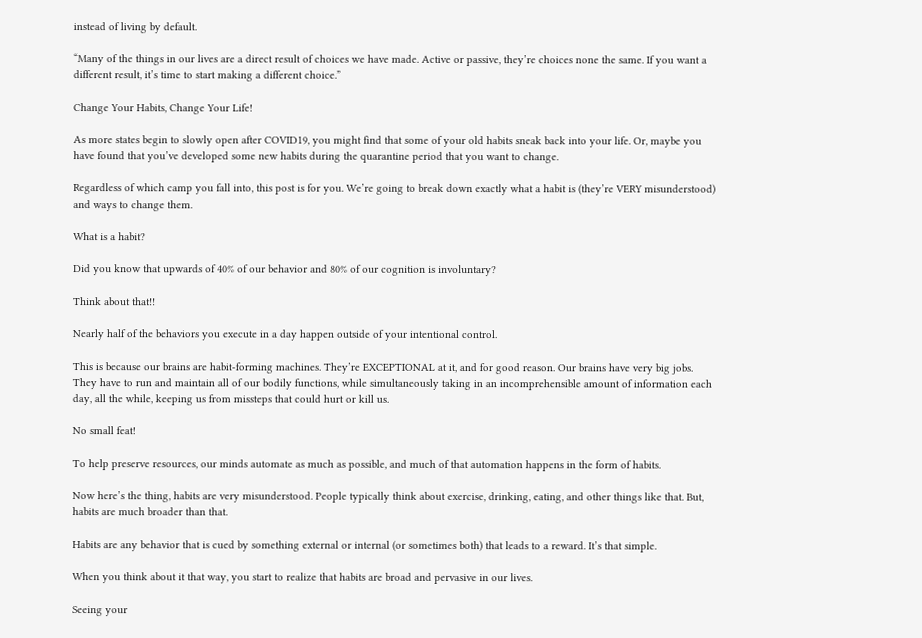instead of living by default.

“Many of the things in our lives are a direct result of choices we have made. Active or passive, they’re choices none the same. If you want a different result, it’s time to start making a different choice.”

Change Your Habits, Change Your Life!

As more states begin to slowly open after COVID19, you might find that some of your old habits sneak back into your life. Or, maybe you have found that you’ve developed some new habits during the quarantine period that you want to change.

Regardless of which camp you fall into, this post is for you. We’re going to break down exactly what a habit is (they’re VERY misunderstood) and ways to change them.

What is a habit?

Did you know that upwards of 40% of our behavior and 80% of our cognition is involuntary?

Think about that!!

Nearly half of the behaviors you execute in a day happen outside of your intentional control.

This is because our brains are habit-forming machines. They’re EXCEPTIONAL at it, and for good reason. Our brains have very big jobs. They have to run and maintain all of our bodily functions, while simultaneously taking in an incomprehensible amount of information each day, all the while, keeping us from missteps that could hurt or kill us.

No small feat!

To help preserve resources, our minds automate as much as possible, and much of that automation happens in the form of habits.

Now here’s the thing, habits are very misunderstood. People typically think about exercise, drinking, eating, and other things like that. But, habits are much broader than that.

Habits are any behavior that is cued by something external or internal (or sometimes both) that leads to a reward. It’s that simple.

When you think about it that way, you start to realize that habits are broad and pervasive in our lives.

Seeing your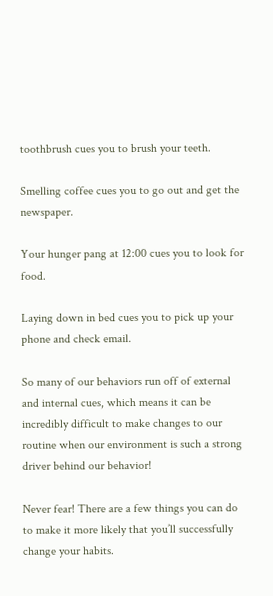toothbrush cues you to brush your teeth.

Smelling coffee cues you to go out and get the newspaper.

Your hunger pang at 12:00 cues you to look for food.

Laying down in bed cues you to pick up your phone and check email.

So many of our behaviors run off of external and internal cues, which means it can be incredibly difficult to make changes to our routine when our environment is such a strong driver behind our behavior!

Never fear! There are a few things you can do to make it more likely that you’ll successfully change your habits.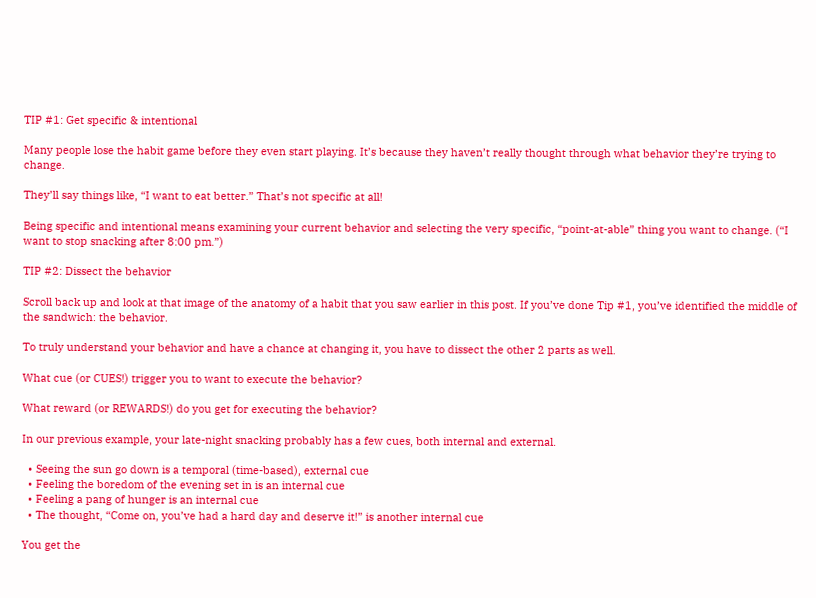TIP #1: Get specific & intentional

Many people lose the habit game before they even start playing. It’s because they haven’t really thought through what behavior they’re trying to change.

They’ll say things like, “I want to eat better.” That’s not specific at all!

Being specific and intentional means examining your current behavior and selecting the very specific, “point-at-able” thing you want to change. (“I want to stop snacking after 8:00 pm.”)

TIP #2: Dissect the behavior

Scroll back up and look at that image of the anatomy of a habit that you saw earlier in this post. If you’ve done Tip #1, you’ve identified the middle of the sandwich: the behavior.

To truly understand your behavior and have a chance at changing it, you have to dissect the other 2 parts as well.

What cue (or CUES!) trigger you to want to execute the behavior?

What reward (or REWARDS!) do you get for executing the behavior?

In our previous example, your late-night snacking probably has a few cues, both internal and external.

  • Seeing the sun go down is a temporal (time-based), external cue
  • Feeling the boredom of the evening set in is an internal cue
  • Feeling a pang of hunger is an internal cue
  • The thought, “Come on, you’ve had a hard day and deserve it!” is another internal cue

You get the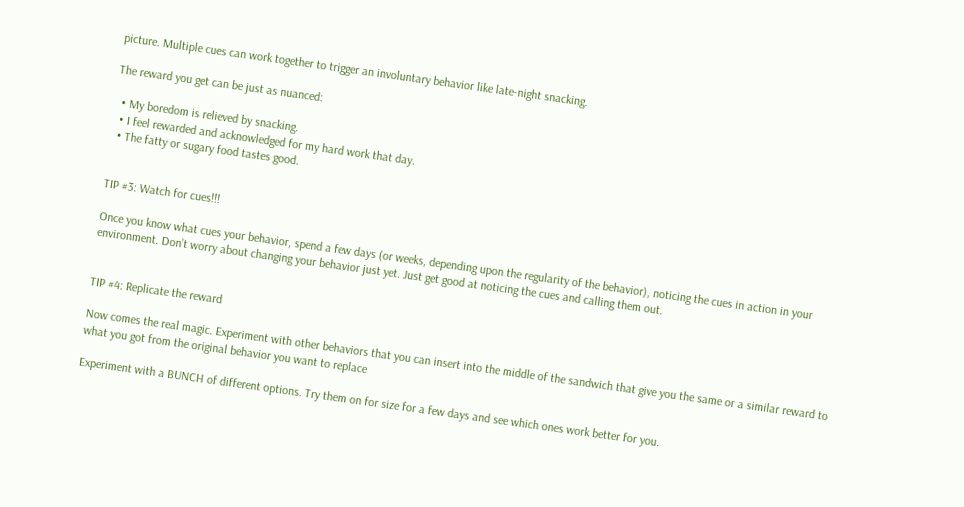picture. Multiple cues can work together to trigger an involuntary behavior like late-night snacking.

The reward you get can be just as nuanced:

  • My boredom is relieved by snacking.
  • I feel rewarded and acknowledged for my hard work that day.
  • The fatty or sugary food tastes good.


TIP #3: Watch for cues!!!

Once you know what cues your behavior, spend a few days (or weeks, depending upon the regularity of the behavior), noticing the cues in action in your environment. Don’t worry about changing your behavior just yet. Just get good at noticing the cues and calling them out.


TIP #4: Replicate the reward

Now comes the real magic. Experiment with other behaviors that you can insert into the middle of the sandwich that give you the same or a similar reward to what you got from the original behavior you want to replace

Experiment with a BUNCH of different options. Try them on for size for a few days and see which ones work better for you.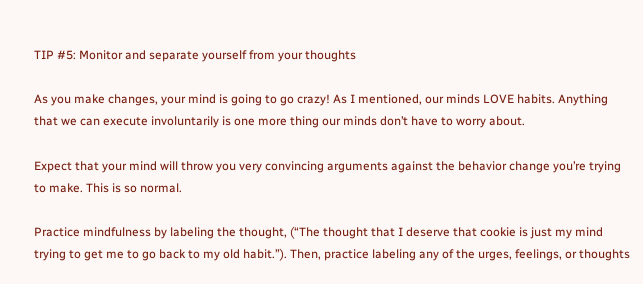TIP #5: Monitor and separate yourself from your thoughts

As you make changes, your mind is going to go crazy! As I mentioned, our minds LOVE habits. Anything that we can execute involuntarily is one more thing our minds don’t have to worry about.

Expect that your mind will throw you very convincing arguments against the behavior change you’re trying to make. This is so normal.

Practice mindfulness by labeling the thought, (“The thought that I deserve that cookie is just my mind trying to get me to go back to my old habit.”). Then, practice labeling any of the urges, feelings, or thoughts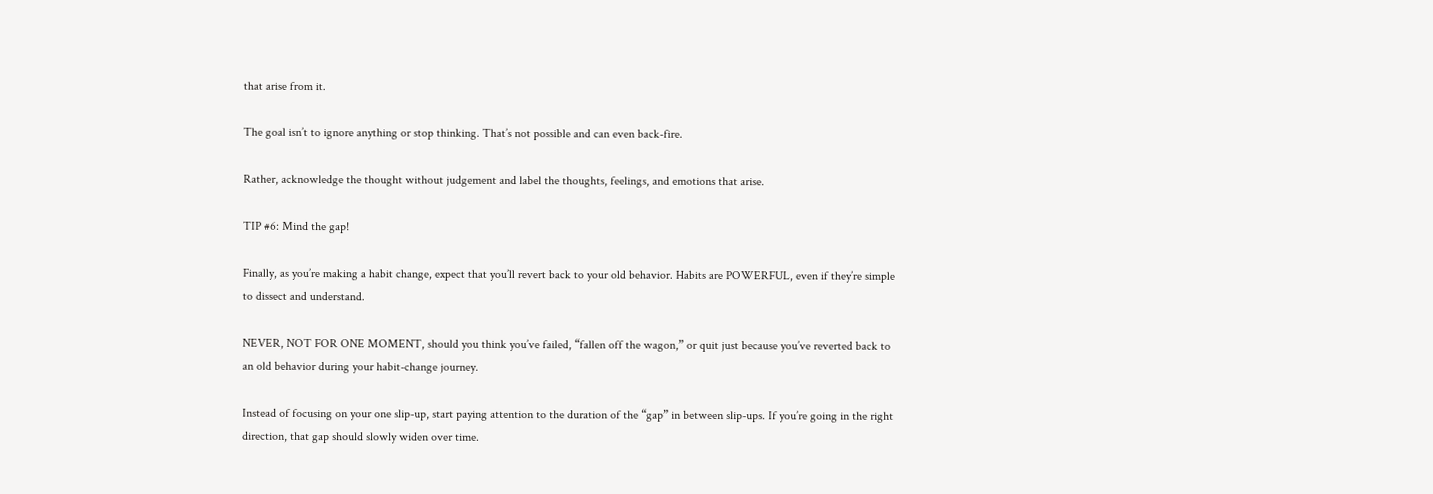that arise from it.

The goal isn’t to ignore anything or stop thinking. That’s not possible and can even back-fire.

Rather, acknowledge the thought without judgement and label the thoughts, feelings, and emotions that arise.

TIP #6: Mind the gap!

Finally, as you’re making a habit change, expect that you’ll revert back to your old behavior. Habits are POWERFUL, even if they’re simple to dissect and understand.

NEVER, NOT FOR ONE MOMENT, should you think you’ve failed, “fallen off the wagon,” or quit just because you’ve reverted back to an old behavior during your habit-change journey.

Instead of focusing on your one slip-up, start paying attention to the duration of the “gap” in between slip-ups. If you’re going in the right direction, that gap should slowly widen over time.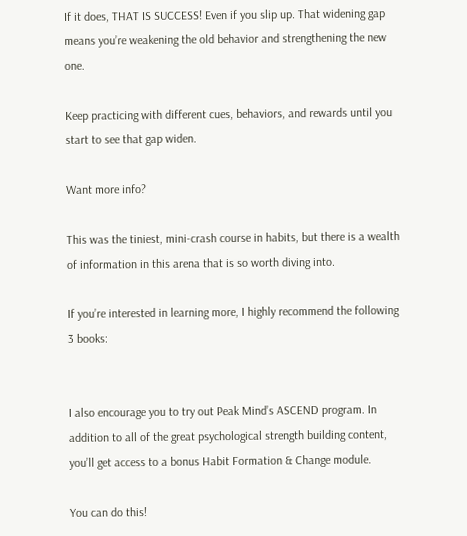If it does, THAT IS SUCCESS! Even if you slip up. That widening gap means you’re weakening the old behavior and strengthening the new one.

Keep practicing with different cues, behaviors, and rewards until you start to see that gap widen.

Want more info?

This was the tiniest, mini-crash course in habits, but there is a wealth of information in this arena that is so worth diving into.

If you’re interested in learning more, I highly recommend the following 3 books:


I also encourage you to try out Peak Mind’s ASCEND program. In addition to all of the great psychological strength building content, you’ll get access to a bonus Habit Formation & Change module.

You can do this!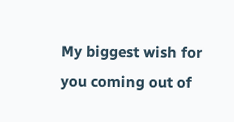My biggest wish for you coming out of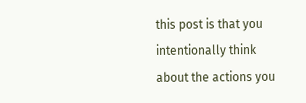this post is that you intentionally think about the actions you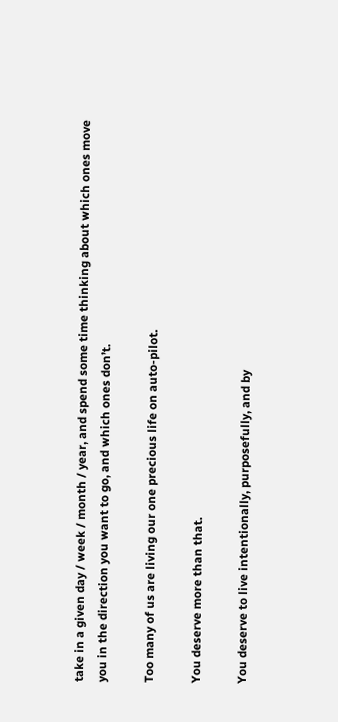take in a given day / week / month / year, and spend some time thinking about which ones move you in the direction you want to go, and which ones don’t.

Too many of us are living our one precious life on auto-pilot.

You deserve more than that.

You deserve to live intentionally, purposefully, and by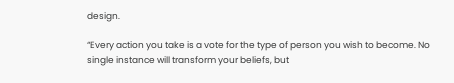design.

“Every action you take is a vote for the type of person you wish to become. No single instance will transform your beliefs, but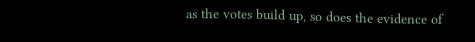as the votes build up, so does the evidence of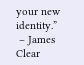your new identity.”
 – James Clear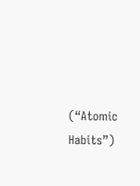(“Atomic Habits”)